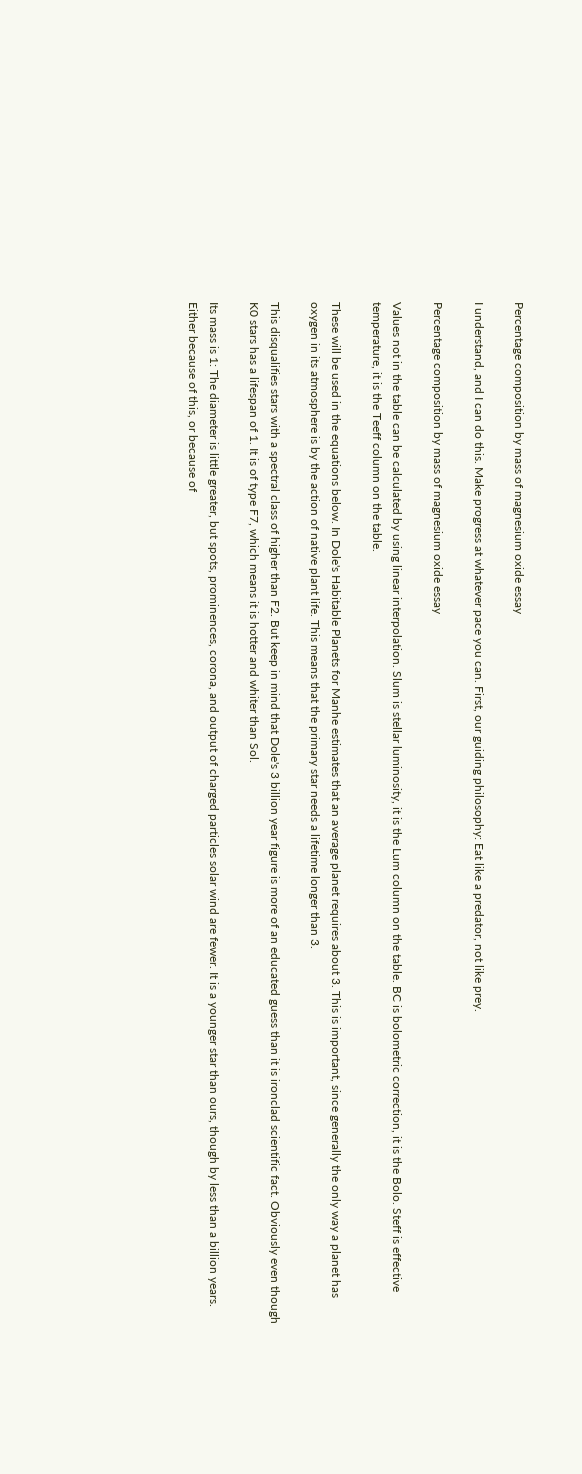Percentage composition by mass of magnesium oxide essay

I understand, and I can do this. Make progress at whatever pace you can. First, our guiding philosophy: Eat like a predator, not like prey.

Percentage composition by mass of magnesium oxide essay

Values not in the table can be calculated by using linear interpolation. Slum is stellar luminosity, it is the Lum column on the table. BC is bolometric correction, it is the Bolo. Steff is effective temperature, it is the Teeff column on the table.

These will be used in the equations below. In Dole's Habitable Planets for Manhe estimates that an average planet requires about 3. This is important, since generally the only way a planet has oxygen in its atmosphere is by the action of native plant life. This means that the primary star needs a lifetime longer than 3.

This disqualifies stars with a spectral class of higher than F2. But keep in mind that Dole's 3 billion year figure is more of an educated guess than it is ironclad scientific fact. Obviously even though K0 stars has a lifespan of 1. It is of type F7, which means it is hotter and whiter than Sol.

Its mass is 1: The diameter is little greater, but spots, prominences, corona, and output of charged particles solar wind are fewer. It is a younger star than ours, though by less than a billion years. Either because of this, or because of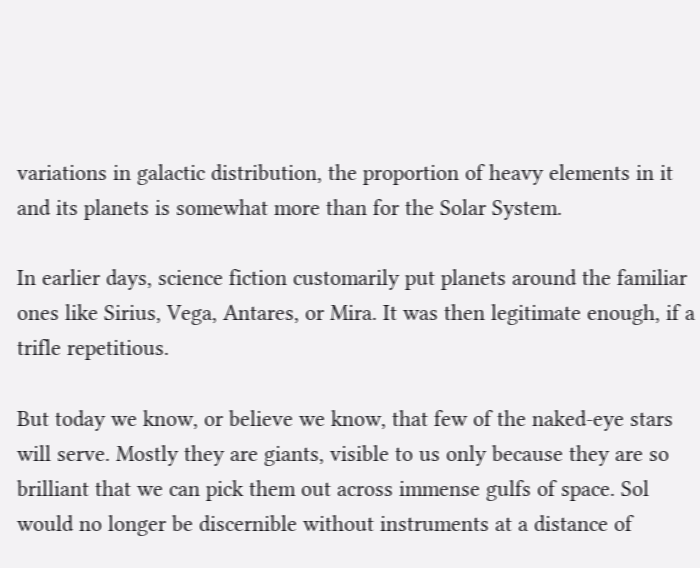variations in galactic distribution, the proportion of heavy elements in it and its planets is somewhat more than for the Solar System.

In earlier days, science fiction customarily put planets around the familiar ones like Sirius, Vega, Antares, or Mira. It was then legitimate enough, if a trifle repetitious.

But today we know, or believe we know, that few of the naked-eye stars will serve. Mostly they are giants, visible to us only because they are so brilliant that we can pick them out across immense gulfs of space. Sol would no longer be discernible without instruments at a distance of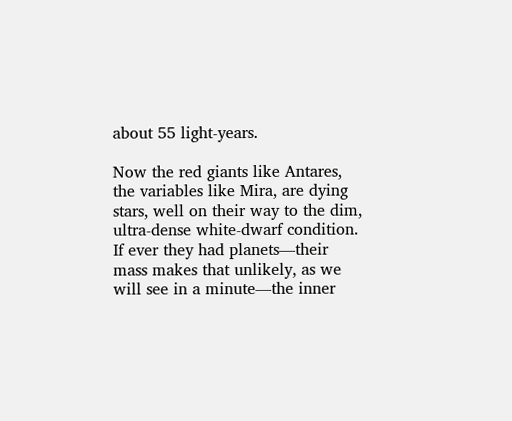about 55 light-years.

Now the red giants like Antares, the variables like Mira, are dying stars, well on their way to the dim, ultra-dense white-dwarf condition. If ever they had planets—their mass makes that unlikely, as we will see in a minute—the inner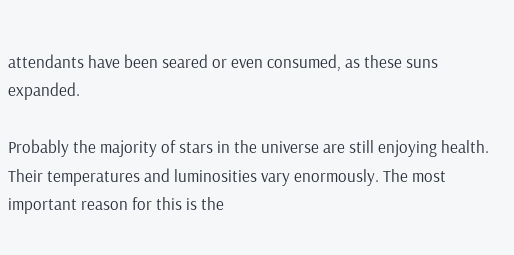attendants have been seared or even consumed, as these suns expanded.

Probably the majority of stars in the universe are still enjoying health. Their temperatures and luminosities vary enormously. The most important reason for this is the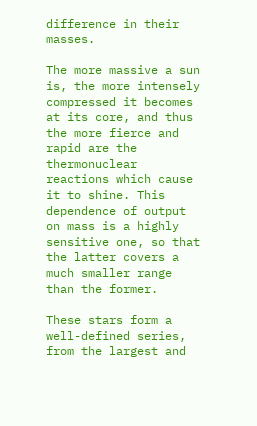difference in their masses.

The more massive a sun is, the more intensely compressed it becomes at its core, and thus the more fierce and rapid are the thermonuclear reactions which cause it to shine. This dependence of output on mass is a highly sensitive one, so that the latter covers a much smaller range than the former.

These stars form a well-defined series, from the largest and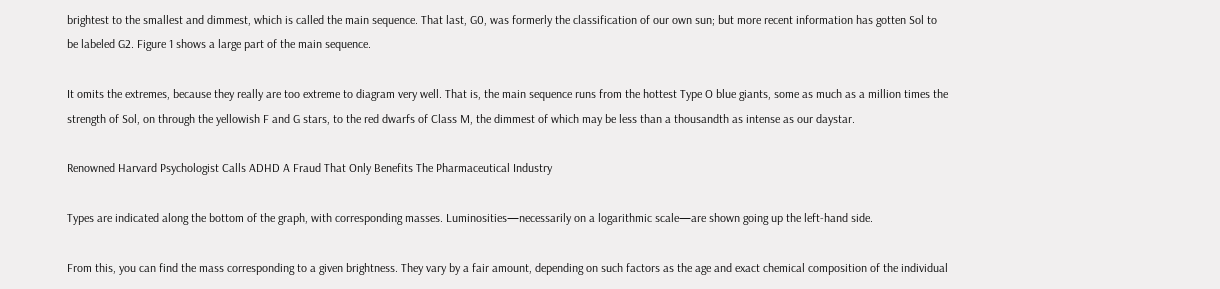brightest to the smallest and dimmest, which is called the main sequence. That last, G0, was formerly the classification of our own sun; but more recent information has gotten Sol to be labeled G2. Figure 1 shows a large part of the main sequence.

It omits the extremes, because they really are too extreme to diagram very well. That is, the main sequence runs from the hottest Type O blue giants, some as much as a million times the strength of Sol, on through the yellowish F and G stars, to the red dwarfs of Class M, the dimmest of which may be less than a thousandth as intense as our daystar.

Renowned Harvard Psychologist Calls ADHD A Fraud That Only Benefits The Pharmaceutical Industry

Types are indicated along the bottom of the graph, with corresponding masses. Luminosities—necessarily on a logarithmic scale—are shown going up the left-hand side.

From this, you can find the mass corresponding to a given brightness. They vary by a fair amount, depending on such factors as the age and exact chemical composition of the individual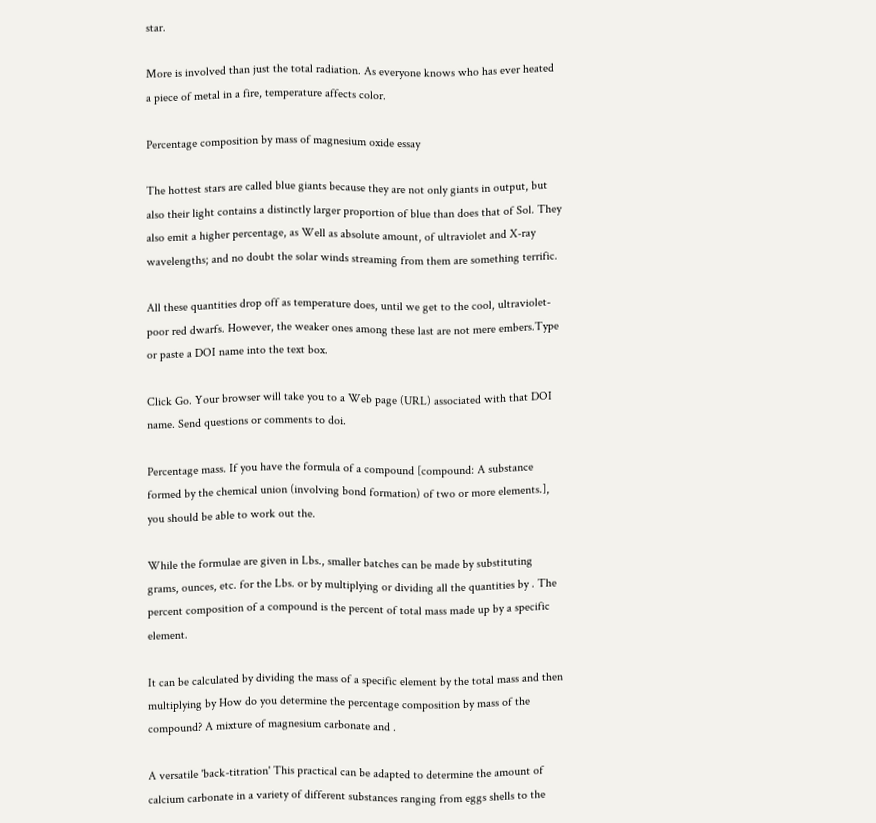star.

More is involved than just the total radiation. As everyone knows who has ever heated a piece of metal in a fire, temperature affects color.

Percentage composition by mass of magnesium oxide essay

The hottest stars are called blue giants because they are not only giants in output, but also their light contains a distinctly larger proportion of blue than does that of Sol. They also emit a higher percentage, as Well as absolute amount, of ultraviolet and X-ray wavelengths; and no doubt the solar winds streaming from them are something terrific.

All these quantities drop off as temperature does, until we get to the cool, ultraviolet-poor red dwarfs. However, the weaker ones among these last are not mere embers.Type or paste a DOI name into the text box.

Click Go. Your browser will take you to a Web page (URL) associated with that DOI name. Send questions or comments to doi.

Percentage mass. If you have the formula of a compound [compound: A substance formed by the chemical union (involving bond formation) of two or more elements.], you should be able to work out the.

While the formulae are given in Lbs., smaller batches can be made by substituting grams, ounces, etc. for the Lbs. or by multiplying or dividing all the quantities by . The percent composition of a compound is the percent of total mass made up by a specific element.

It can be calculated by dividing the mass of a specific element by the total mass and then multiplying by How do you determine the percentage composition by mass of the compound? A mixture of magnesium carbonate and .

A versatile 'back-titration' This practical can be adapted to determine the amount of calcium carbonate in a variety of different substances ranging from eggs shells to the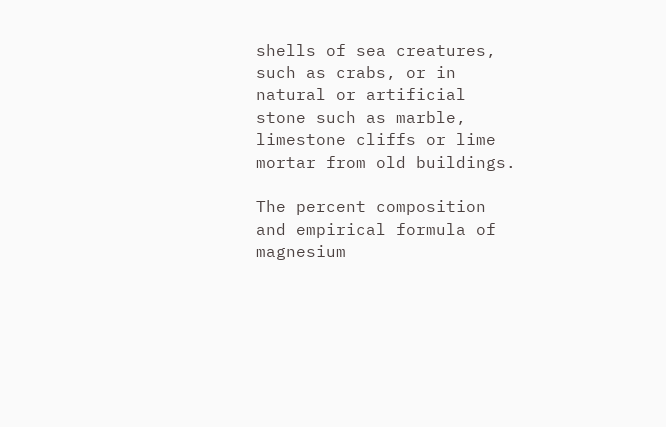shells of sea creatures, such as crabs, or in natural or artificial stone such as marble, limestone cliffs or lime mortar from old buildings.

The percent composition and empirical formula of magnesium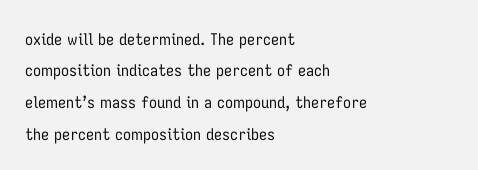oxide will be determined. The percent composition indicates the percent of each element’s mass found in a compound, therefore the percent composition describes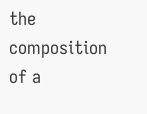the composition of a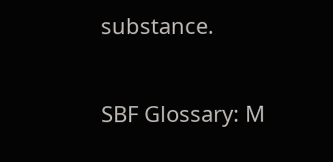substance.

SBF Glossary: M